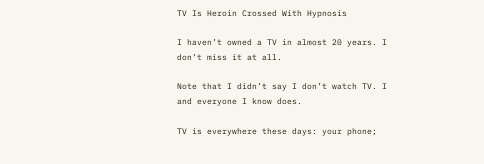TV Is Heroin Crossed With Hypnosis

I haven’t owned a TV in almost 20 years. I don’t miss it at all.

Note that I didn’t say I don’t watch TV. I and everyone I know does.

TV is everywhere these days: your phone;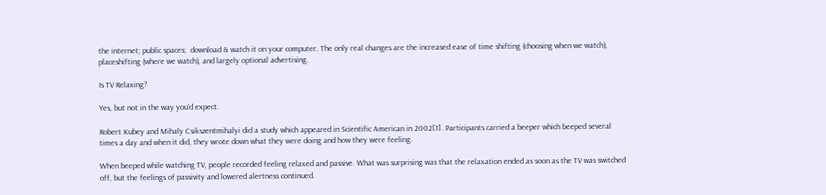the internet; public spaces;  download & watch it on your computer. The only real changes are the increased ease of time shifting (choosing when we watch), placeshifting (where we watch), and largely optional advertising.

Is TV Relaxing?

Yes, but not in the way you’d expect.

Robert Kubey and Mihaly Csikszentmihalyi did a study which appeared in Scientific American in 2002[1]. Participants carried a beeper which beeped several times a day and when it did, they wrote down what they were doing and how they were feeling.

When beeped while watching TV, people recorded feeling relaxed and passive. What was surprising was that the relaxation ended as soon as the TV was switched off, but the feelings of passivity and lowered alertness continued.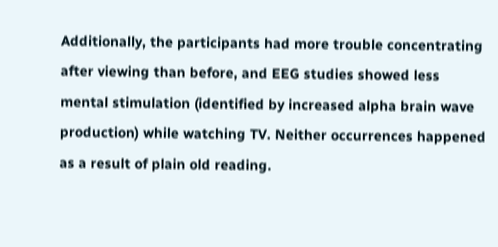Additionally, the participants had more trouble concentrating after viewing than before, and EEG studies showed less mental stimulation (identified by increased alpha brain wave production) while watching TV. Neither occurrences happened as a result of plain old reading.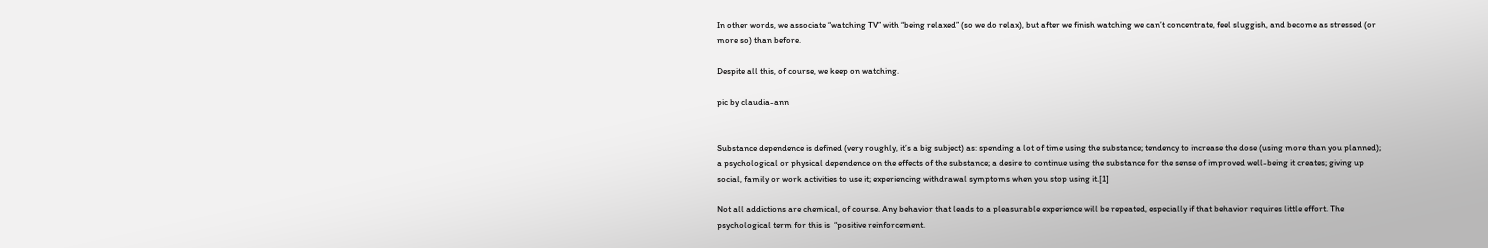In other words, we associate “watching TV” with “being relaxed” (so we do relax), but after we finish watching we can’t concentrate, feel sluggish, and become as stressed (or more so) than before.

Despite all this, of course, we keep on watching.

pic by claudia-ann


Substance dependence is defined (very roughly, it’s a big subject) as: spending a lot of time using the substance; tendency to increase the dose (using more than you planned); a psychological or physical dependence on the effects of the substance; a desire to continue using the substance for the sense of improved well-being it creates; giving up social, family or work activities to use it; experiencing withdrawal symptoms when you stop using it.[1]

Not all addictions are chemical, of course. Any behavior that leads to a pleasurable experience will be repeated, especially if that behavior requires little effort. The psychological term for this is  “positive reinforcement.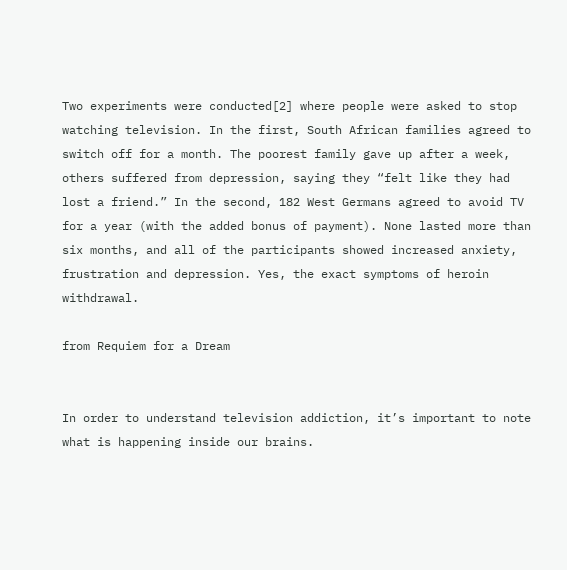Two experiments were conducted[2] where people were asked to stop watching television. In the first, South African families agreed to switch off for a month. The poorest family gave up after a week, others suffered from depression, saying they “felt like they had lost a friend.” In the second, 182 West Germans agreed to avoid TV for a year (with the added bonus of payment). None lasted more than six months, and all of the participants showed increased anxiety, frustration and depression. Yes, the exact symptoms of heroin withdrawal.

from Requiem for a Dream


In order to understand television addiction, it’s important to note what is happening inside our brains.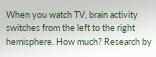When you watch TV, brain activity switches from the left to the right hemisphere. How much? Research by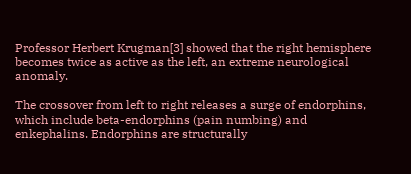Professor Herbert Krugman[3] showed that the right hemisphere becomes twice as active as the left, an extreme neurological anomaly.

The crossover from left to right releases a surge of endorphins, which include beta-endorphins (pain numbing) and enkephalins. Endorphins are structurally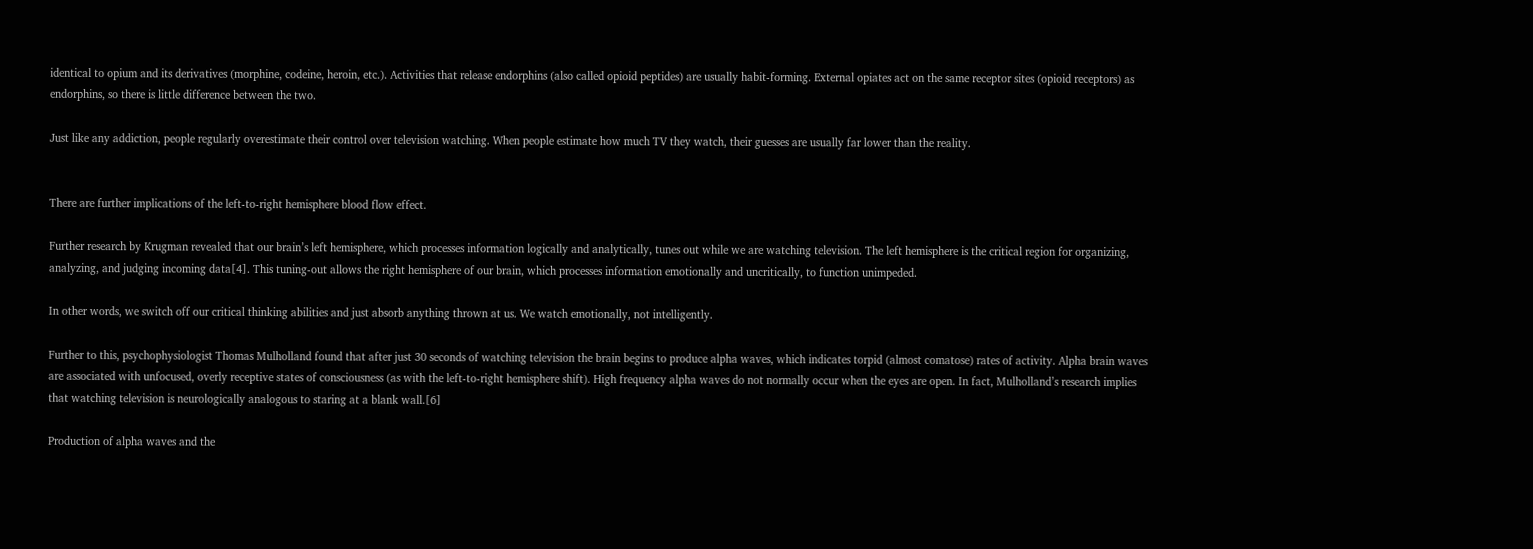identical to opium and its derivatives (morphine, codeine, heroin, etc.). Activities that release endorphins (also called opioid peptides) are usually habit-forming. External opiates act on the same receptor sites (opioid receptors) as endorphins, so there is little difference between the two.

Just like any addiction, people regularly overestimate their control over television watching. When people estimate how much TV they watch, their guesses are usually far lower than the reality.


There are further implications of the left-to-right hemisphere blood flow effect.

Further research by Krugman revealed that our brain’s left hemisphere, which processes information logically and analytically, tunes out while we are watching television. The left hemisphere is the critical region for organizing, analyzing, and judging incoming data[4]. This tuning-out allows the right hemisphere of our brain, which processes information emotionally and uncritically, to function unimpeded.

In other words, we switch off our critical thinking abilities and just absorb anything thrown at us. We watch emotionally, not intelligently.

Further to this, psychophysiologist Thomas Mulholland found that after just 30 seconds of watching television the brain begins to produce alpha waves, which indicates torpid (almost comatose) rates of activity. Alpha brain waves are associated with unfocused, overly receptive states of consciousness (as with the left-to-right hemisphere shift). High frequency alpha waves do not normally occur when the eyes are open. In fact, Mulholland’s research implies that watching television is neurologically analogous to staring at a blank wall.[6]

Production of alpha waves and the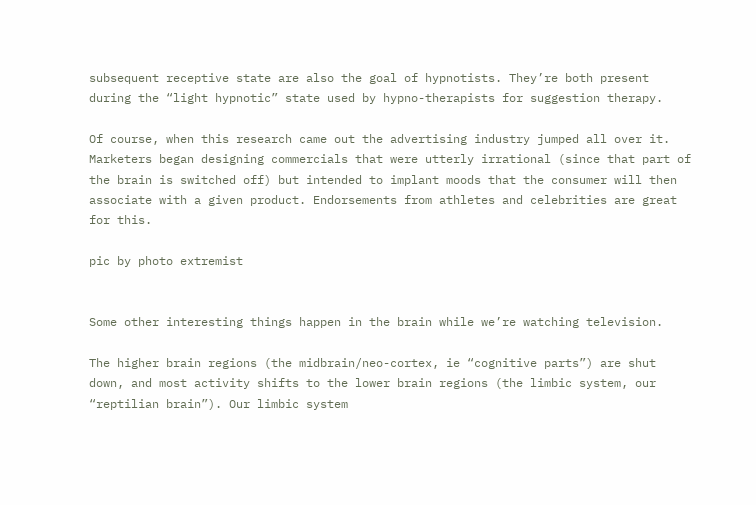subsequent receptive state are also the goal of hypnotists. They’re both present during the “light hypnotic” state used by hypno-therapists for suggestion therapy.

Of course, when this research came out the advertising industry jumped all over it. Marketers began designing commercials that were utterly irrational (since that part of the brain is switched off) but intended to implant moods that the consumer will then associate with a given product. Endorsements from athletes and celebrities are great for this.

pic by photo extremist


Some other interesting things happen in the brain while we’re watching television.

The higher brain regions (the midbrain/neo-cortex, ie “cognitive parts”) are shut down, and most activity shifts to the lower brain regions (the limbic system, our “reptilian brain”). Our limbic system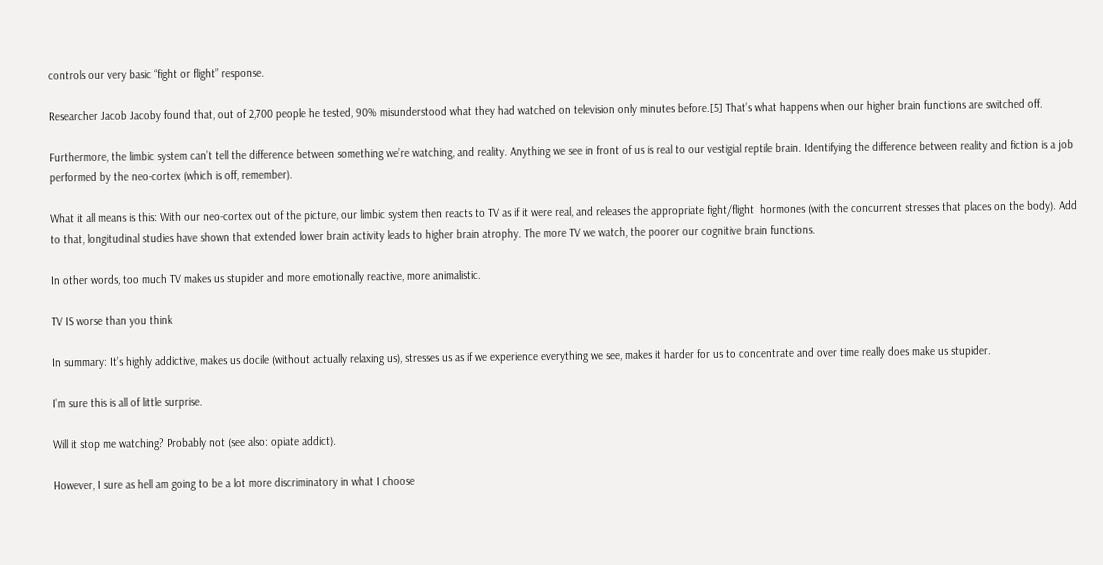controls our very basic “fight or flight” response.

Researcher Jacob Jacoby found that, out of 2,700 people he tested, 90% misunderstood what they had watched on television only minutes before.[5] That’s what happens when our higher brain functions are switched off.

Furthermore, the limbic system can’t tell the difference between something we’re watching, and reality. Anything we see in front of us is real to our vestigial reptile brain. Identifying the difference between reality and fiction is a job performed by the neo-cortex (which is off, remember).

What it all means is this: With our neo-cortex out of the picture, our limbic system then reacts to TV as if it were real, and releases the appropriate fight/flight  hormones (with the concurrent stresses that places on the body). Add to that, longitudinal studies have shown that extended lower brain activity leads to higher brain atrophy. The more TV we watch, the poorer our cognitive brain functions.

In other words, too much TV makes us stupider and more emotionally reactive, more animalistic.

TV IS worse than you think

In summary: It’s highly addictive, makes us docile (without actually relaxing us), stresses us as if we experience everything we see, makes it harder for us to concentrate and over time really does make us stupider.

I’m sure this is all of little surprise.

Will it stop me watching? Probably not (see also: opiate addict).

However, I sure as hell am going to be a lot more discriminatory in what I choose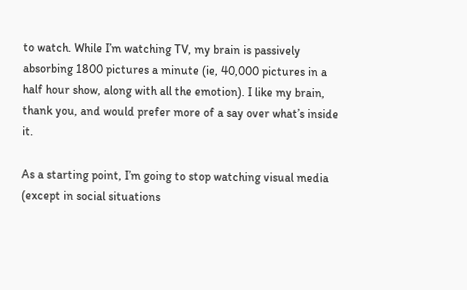to watch. While I’m watching TV, my brain is passively absorbing 1800 pictures a minute (ie, 40,000 pictures in a half hour show, along with all the emotion). I like my brain, thank you, and would prefer more of a say over what’s inside it.

As a starting point, I’m going to stop watching visual media (except in social situations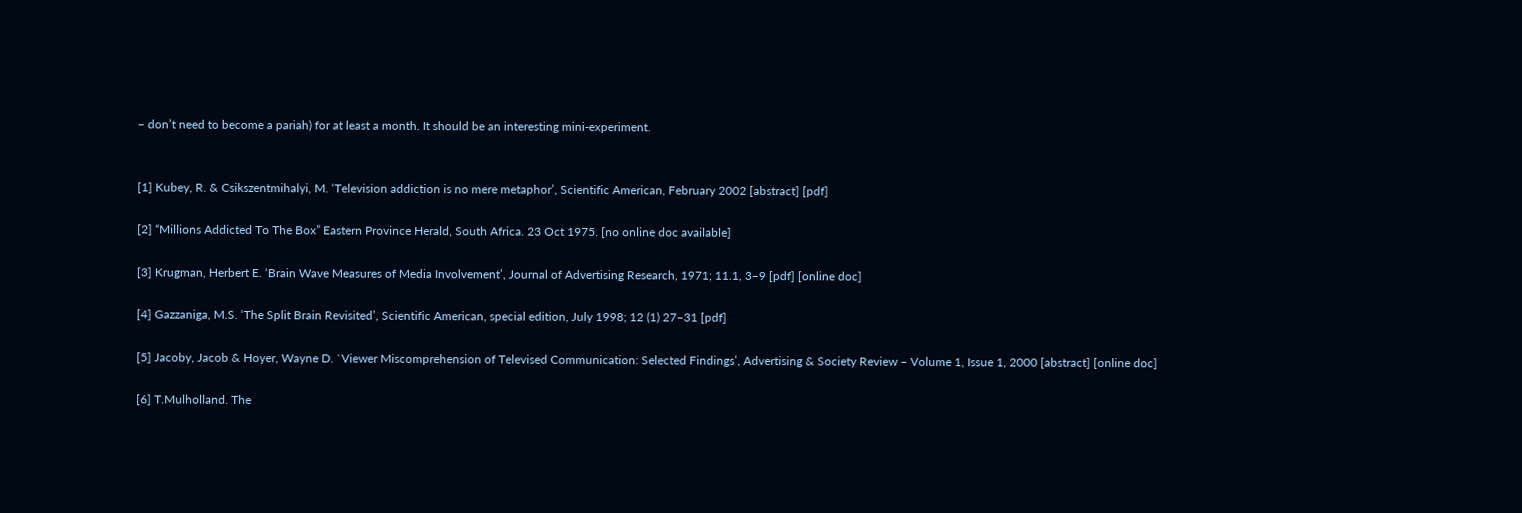– don’t need to become a pariah) for at least a month. It should be an interesting mini-experiment.


[1] Kubey, R. & Csikszentmihalyi, M. ‘Television addiction is no mere metaphor’, Scientific American, February 2002 [abstract] [pdf]

[2] “Millions Addicted To The Box” Eastern Province Herald, South Africa. 23 Oct 1975. [no online doc available]

[3] Krugman, Herbert E. ‘Brain Wave Measures of Media Involvement’, Journal of Advertising Research, 1971; 11.1, 3–9 [pdf] [online doc]

[4] Gazzaniga, M.S. ‘The Split Brain Revisited’, Scientific American, special edition, July 1998; 12 (1) 27–31 [pdf]

[5] Jacoby, Jacob & Hoyer, Wayne D. `Viewer Miscomprehension of Televised Communication: Selected Findings’, Advertising & Society Review – Volume 1, Issue 1, 2000 [abstract] [online doc]

[6] T.Mulholland. The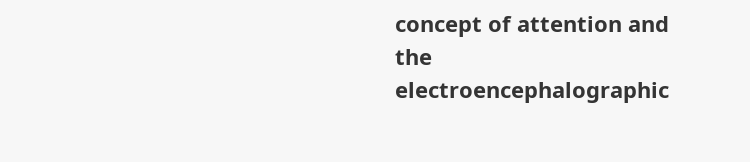concept of attention and the electroencephalographic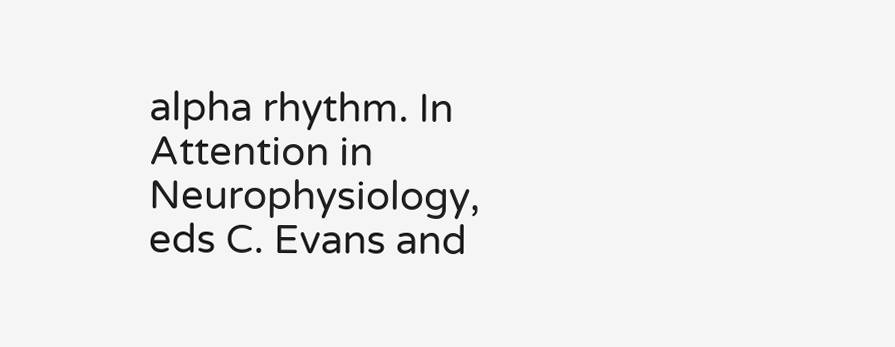alpha rhythm. In Attention in Neurophysiology, eds C. Evans and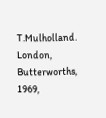T.Mulholland. London, Butterworths, 1969,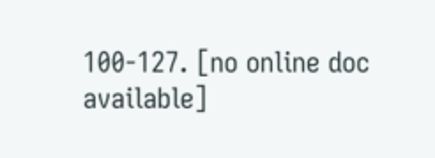100-127. [no online doc available]